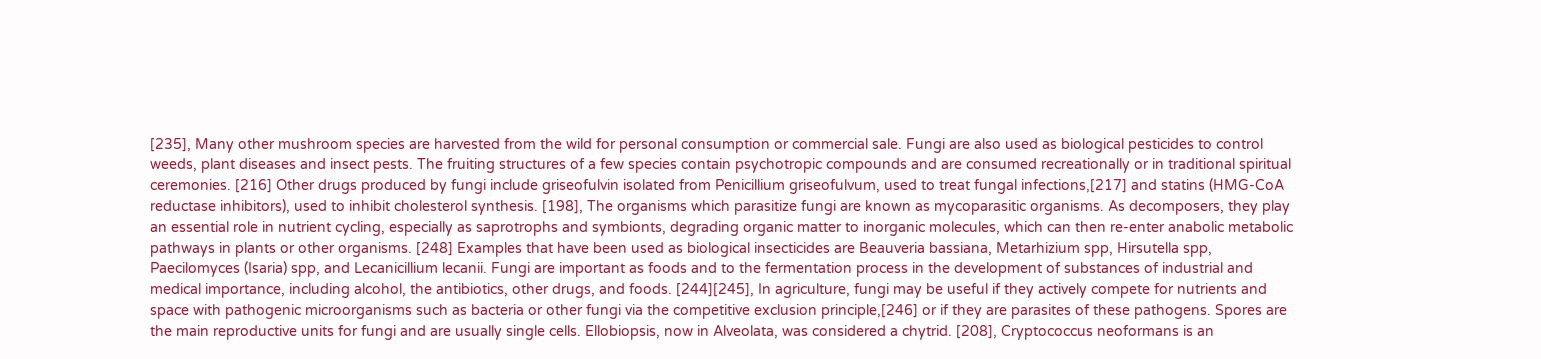[235], Many other mushroom species are harvested from the wild for personal consumption or commercial sale. Fungi are also used as biological pesticides to control weeds, plant diseases and insect pests. The fruiting structures of a few species contain psychotropic compounds and are consumed recreationally or in traditional spiritual ceremonies. [216] Other drugs produced by fungi include griseofulvin isolated from Penicillium griseofulvum, used to treat fungal infections,[217] and statins (HMG-CoA reductase inhibitors), used to inhibit cholesterol synthesis. [198], The organisms which parasitize fungi are known as mycoparasitic organisms. As decomposers, they play an essential role in nutrient cycling, especially as saprotrophs and symbionts, degrading organic matter to inorganic molecules, which can then re-enter anabolic metabolic pathways in plants or other organisms. [248] Examples that have been used as biological insecticides are Beauveria bassiana, Metarhizium spp, Hirsutella spp, Paecilomyces (Isaria) spp, and Lecanicillium lecanii. Fungi are important as foods and to the fermentation process in the development of substances of industrial and medical importance, including alcohol, the antibiotics, other drugs, and foods. [244][245], In agriculture, fungi may be useful if they actively compete for nutrients and space with pathogenic microorganisms such as bacteria or other fungi via the competitive exclusion principle,[246] or if they are parasites of these pathogens. Spores are the main reproductive units for fungi and are usually single cells. Ellobiopsis, now in Alveolata, was considered a chytrid. [208], Cryptococcus neoformans is an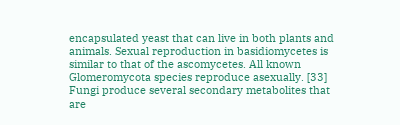encapsulated yeast that can live in both plants and animals. Sexual reproduction in basidiomycetes is similar to that of the ascomycetes. All known Glomeromycota species reproduce asexually. [33] Fungi produce several secondary metabolites that are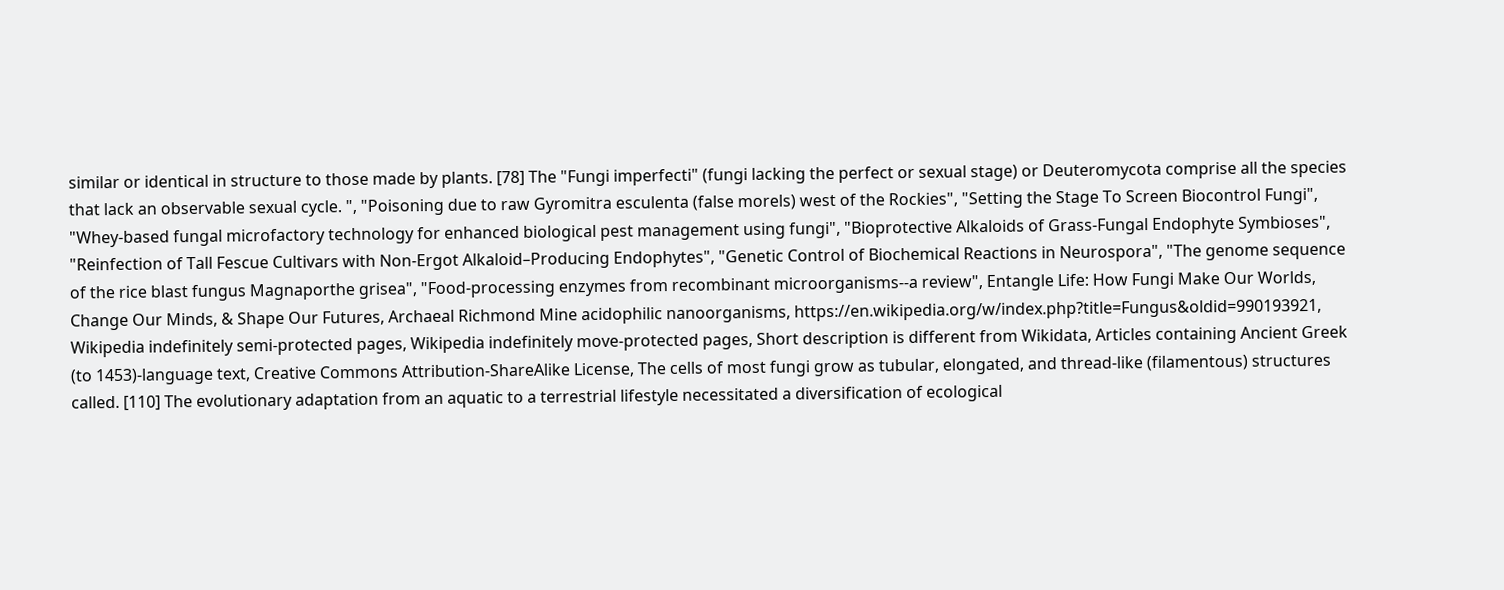similar or identical in structure to those made by plants. [78] The "Fungi imperfecti" (fungi lacking the perfect or sexual stage) or Deuteromycota comprise all the species that lack an observable sexual cycle. ", "Poisoning due to raw Gyromitra esculenta (false morels) west of the Rockies", "Setting the Stage To Screen Biocontrol Fungi", "Whey-based fungal microfactory technology for enhanced biological pest management using fungi", "Bioprotective Alkaloids of Grass-Fungal Endophyte Symbioses", "Reinfection of Tall Fescue Cultivars with Non-Ergot Alkaloid–Producing Endophytes", "Genetic Control of Biochemical Reactions in Neurospora", "The genome sequence of the rice blast fungus Magnaporthe grisea", "Food-processing enzymes from recombinant microorganisms--a review", Entangle Life: How Fungi Make Our Worlds, Change Our Minds, & Shape Our Futures, Archaeal Richmond Mine acidophilic nanoorganisms, https://en.wikipedia.org/w/index.php?title=Fungus&oldid=990193921, Wikipedia indefinitely semi-protected pages, Wikipedia indefinitely move-protected pages, Short description is different from Wikidata, Articles containing Ancient Greek (to 1453)-language text, Creative Commons Attribution-ShareAlike License, The cells of most fungi grow as tubular, elongated, and thread-like (filamentous) structures called. [110] The evolutionary adaptation from an aquatic to a terrestrial lifestyle necessitated a diversification of ecological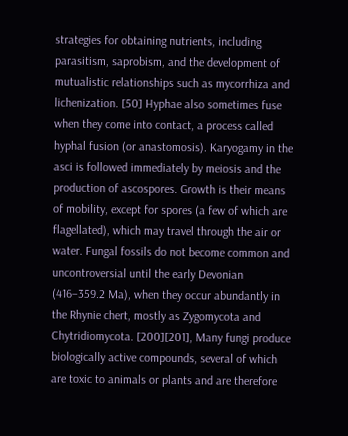strategies for obtaining nutrients, including parasitism, saprobism, and the development of mutualistic relationships such as mycorrhiza and lichenization. [50] Hyphae also sometimes fuse when they come into contact, a process called hyphal fusion (or anastomosis). Karyogamy in the asci is followed immediately by meiosis and the production of ascospores. Growth is their means of mobility, except for spores (a few of which are flagellated), which may travel through the air or water. Fungal fossils do not become common and uncontroversial until the early Devonian (416–359.2 Ma), when they occur abundantly in the Rhynie chert, mostly as Zygomycota and Chytridiomycota. [200][201], Many fungi produce biologically active compounds, several of which are toxic to animals or plants and are therefore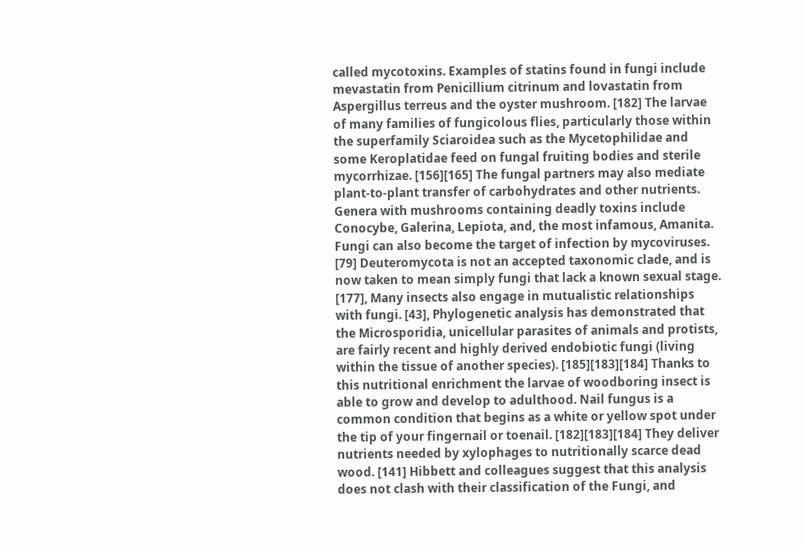called mycotoxins. Examples of statins found in fungi include mevastatin from Penicillium citrinum and lovastatin from Aspergillus terreus and the oyster mushroom. [182] The larvae of many families of fungicolous flies, particularly those within the superfamily Sciaroidea such as the Mycetophilidae and some Keroplatidae feed on fungal fruiting bodies and sterile mycorrhizae. [156][165] The fungal partners may also mediate plant-to-plant transfer of carbohydrates and other nutrients. Genera with mushrooms containing deadly toxins include Conocybe, Galerina, Lepiota, and, the most infamous, Amanita. Fungi can also become the target of infection by mycoviruses. [79] Deuteromycota is not an accepted taxonomic clade, and is now taken to mean simply fungi that lack a known sexual stage. [177], Many insects also engage in mutualistic relationships with fungi. [43], Phylogenetic analysis has demonstrated that the Microsporidia, unicellular parasites of animals and protists, are fairly recent and highly derived endobiotic fungi (living within the tissue of another species). [185][183][184] Thanks to this nutritional enrichment the larvae of woodboring insect is able to grow and develop to adulthood. Nail fungus is a common condition that begins as a white or yellow spot under the tip of your fingernail or toenail. [182][183][184] They deliver nutrients needed by xylophages to nutritionally scarce dead wood. [141] Hibbett and colleagues suggest that this analysis does not clash with their classification of the Fungi, and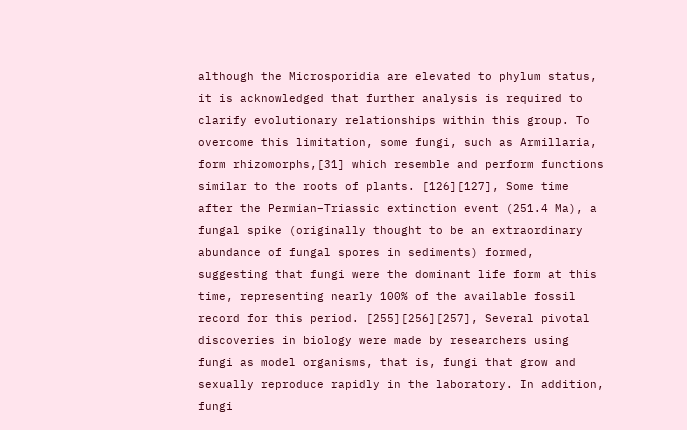although the Microsporidia are elevated to phylum status, it is acknowledged that further analysis is required to clarify evolutionary relationships within this group. To overcome this limitation, some fungi, such as Armillaria, form rhizomorphs,[31] which resemble and perform functions similar to the roots of plants. [126][127], Some time after the Permian–Triassic extinction event (251.4 Ma), a fungal spike (originally thought to be an extraordinary abundance of fungal spores in sediments) formed, suggesting that fungi were the dominant life form at this time, representing nearly 100% of the available fossil record for this period. [255][256][257], Several pivotal discoveries in biology were made by researchers using fungi as model organisms, that is, fungi that grow and sexually reproduce rapidly in the laboratory. In addition, fungi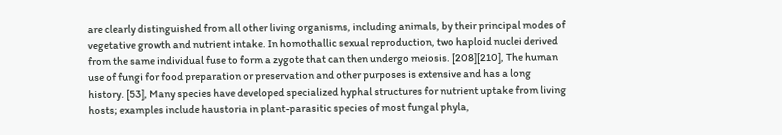are clearly distinguished from all other living organisms, including animals, by their principal modes of vegetative growth and nutrient intake. In homothallic sexual reproduction, two haploid nuclei derived from the same individual fuse to form a zygote that can then undergo meiosis. [208][210], The human use of fungi for food preparation or preservation and other purposes is extensive and has a long history. [53], Many species have developed specialized hyphal structures for nutrient uptake from living hosts; examples include haustoria in plant-parasitic species of most fungal phyla,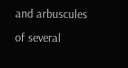and arbuscules of several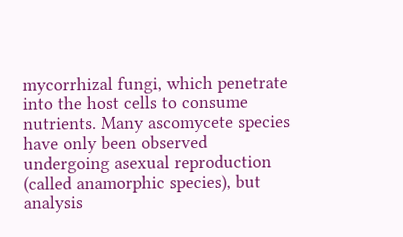mycorrhizal fungi, which penetrate into the host cells to consume nutrients. Many ascomycete species have only been observed undergoing asexual reproduction (called anamorphic species), but analysis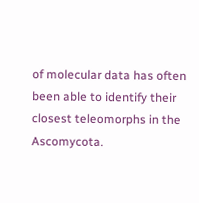of molecular data has often been able to identify their closest teleomorphs in the Ascomycota.